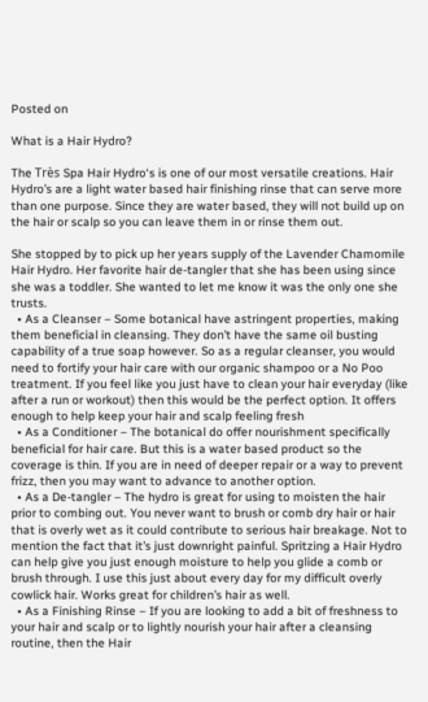Posted on

What is a Hair Hydro?

The Très Spa Hair Hydro‘s is one of our most versatile creations. Hair Hydro’s are a light water based hair finishing rinse that can serve more than one purpose. Since they are water based, they will not build up on the hair or scalp so you can leave them in or rinse them out.

She stopped by to pick up her years supply of the Lavender Chamomile Hair Hydro. Her favorite hair de-tangler that she has been using since she was a toddler. She wanted to let me know it was the only one she trusts.
  • As a Cleanser – Some botanical have astringent properties, making them beneficial in cleansing. They don’t have the same oil busting capability of a true soap however. So as a regular cleanser, you would need to fortify your hair care with our organic shampoo or a No Poo treatment. If you feel like you just have to clean your hair everyday (like after a run or workout) then this would be the perfect option. It offers enough to help keep your hair and scalp feeling fresh
  • As a Conditioner – The botanical do offer nourishment specifically beneficial for hair care. But this is a water based product so the coverage is thin. If you are in need of deeper repair or a way to prevent frizz, then you may want to advance to another option.
  • As a De-tangler – The hydro is great for using to moisten the hair prior to combing out. You never want to brush or comb dry hair or hair that is overly wet as it could contribute to serious hair breakage. Not to mention the fact that it’s just downright painful. Spritzing a Hair Hydro can help give you just enough moisture to help you glide a comb or brush through. I use this just about every day for my difficult overly cowlick hair. Works great for children’s hair as well.
  • As a Finishing Rinse – If you are looking to add a bit of freshness to your hair and scalp or to lightly nourish your hair after a cleansing routine, then the Hair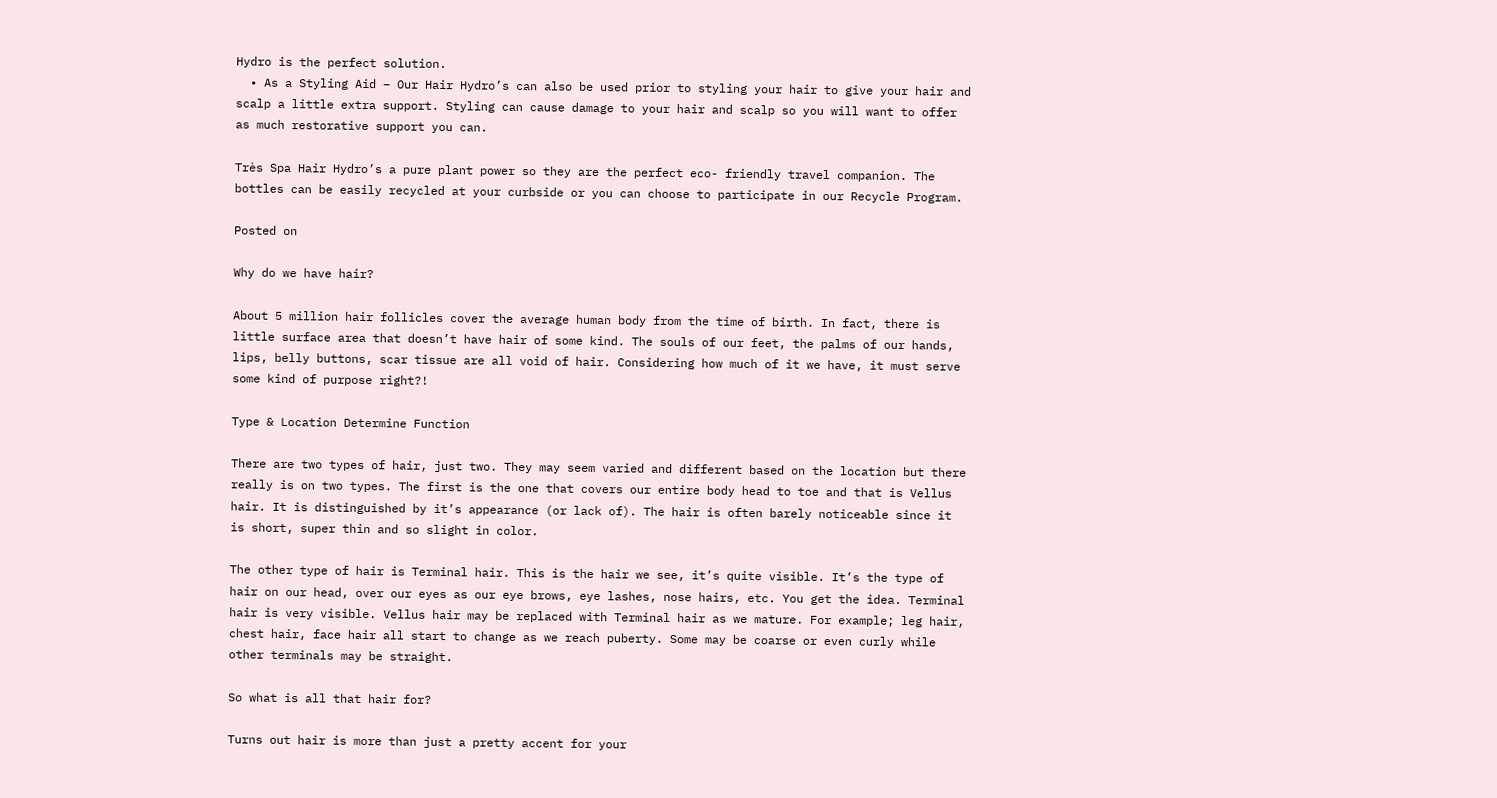Hydro is the perfect solution.
  • As a Styling Aid – Our Hair Hydro’s can also be used prior to styling your hair to give your hair and scalp a little extra support. Styling can cause damage to your hair and scalp so you will want to offer as much restorative support you can.

Très Spa Hair Hydro’s a pure plant power so they are the perfect eco- friendly travel companion. The bottles can be easily recycled at your curbside or you can choose to participate in our Recycle Program.

Posted on

Why do we have hair?

About 5 million hair follicles cover the average human body from the time of birth. In fact, there is little surface area that doesn’t have hair of some kind. The souls of our feet, the palms of our hands, lips, belly buttons, scar tissue are all void of hair. Considering how much of it we have, it must serve some kind of purpose right?!

Type & Location Determine Function

There are two types of hair, just two. They may seem varied and different based on the location but there really is on two types. The first is the one that covers our entire body head to toe and that is Vellus hair. It is distinguished by it’s appearance (or lack of). The hair is often barely noticeable since it is short, super thin and so slight in color.

The other type of hair is Terminal hair. This is the hair we see, it’s quite visible. It’s the type of hair on our head, over our eyes as our eye brows, eye lashes, nose hairs, etc. You get the idea. Terminal hair is very visible. Vellus hair may be replaced with Terminal hair as we mature. For example; leg hair, chest hair, face hair all start to change as we reach puberty. Some may be coarse or even curly while other terminals may be straight.

So what is all that hair for?

Turns out hair is more than just a pretty accent for your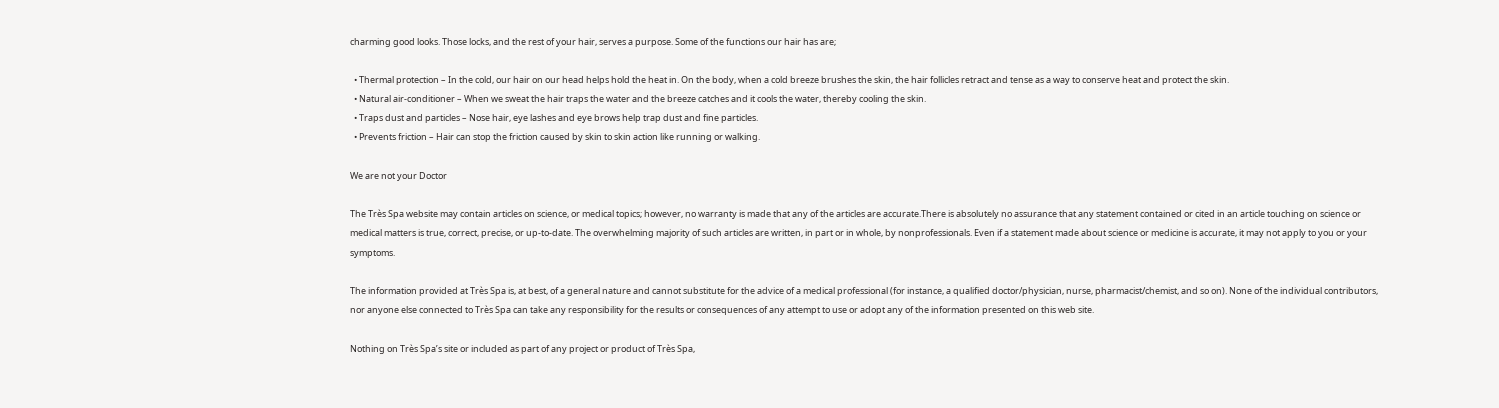charming good looks. Those locks, and the rest of your hair, serves a purpose. Some of the functions our hair has are;

  • Thermal protection – In the cold, our hair on our head helps hold the heat in. On the body, when a cold breeze brushes the skin, the hair follicles retract and tense as a way to conserve heat and protect the skin.
  • Natural air-conditioner – When we sweat the hair traps the water and the breeze catches and it cools the water, thereby cooling the skin.
  • Traps dust and particles – Nose hair, eye lashes and eye brows help trap dust and fine particles.
  • Prevents friction – Hair can stop the friction caused by skin to skin action like running or walking.

We are not your Doctor

The Très Spa website may contain articles on science, or medical topics; however, no warranty is made that any of the articles are accurate.There is absolutely no assurance that any statement contained or cited in an article touching on science or medical matters is true, correct, precise, or up-to-date. The overwhelming majority of such articles are written, in part or in whole, by nonprofessionals. Even if a statement made about science or medicine is accurate, it may not apply to you or your symptoms.

The information provided at Très Spa is, at best, of a general nature and cannot substitute for the advice of a medical professional (for instance, a qualified doctor/physician, nurse, pharmacist/chemist, and so on). None of the individual contributors, nor anyone else connected to Très Spa can take any responsibility for the results or consequences of any attempt to use or adopt any of the information presented on this web site.

Nothing on Très Spa’s site or included as part of any project or product of Très Spa,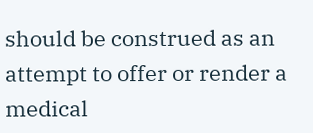should be construed as an attempt to offer or render a medical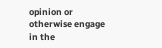opinion or otherwise engage in the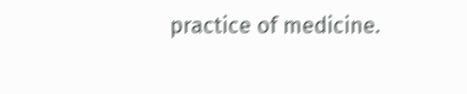practice of medicine.